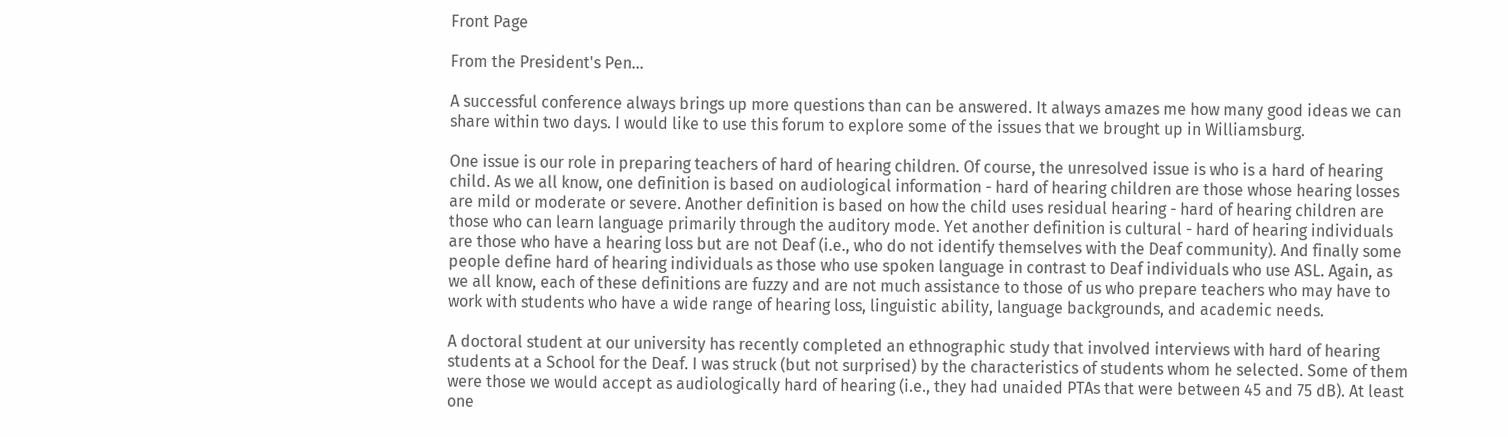Front Page

From the President's Pen...

A successful conference always brings up more questions than can be answered. It always amazes me how many good ideas we can share within two days. I would like to use this forum to explore some of the issues that we brought up in Williamsburg.

One issue is our role in preparing teachers of hard of hearing children. Of course, the unresolved issue is who is a hard of hearing child. As we all know, one definition is based on audiological information - hard of hearing children are those whose hearing losses are mild or moderate or severe. Another definition is based on how the child uses residual hearing - hard of hearing children are those who can learn language primarily through the auditory mode. Yet another definition is cultural - hard of hearing individuals are those who have a hearing loss but are not Deaf (i.e., who do not identify themselves with the Deaf community). And finally some people define hard of hearing individuals as those who use spoken language in contrast to Deaf individuals who use ASL. Again, as we all know, each of these definitions are fuzzy and are not much assistance to those of us who prepare teachers who may have to work with students who have a wide range of hearing loss, linguistic ability, language backgrounds, and academic needs.

A doctoral student at our university has recently completed an ethnographic study that involved interviews with hard of hearing students at a School for the Deaf. I was struck (but not surprised) by the characteristics of students whom he selected. Some of them were those we would accept as audiologically hard of hearing (i.e., they had unaided PTAs that were between 45 and 75 dB). At least one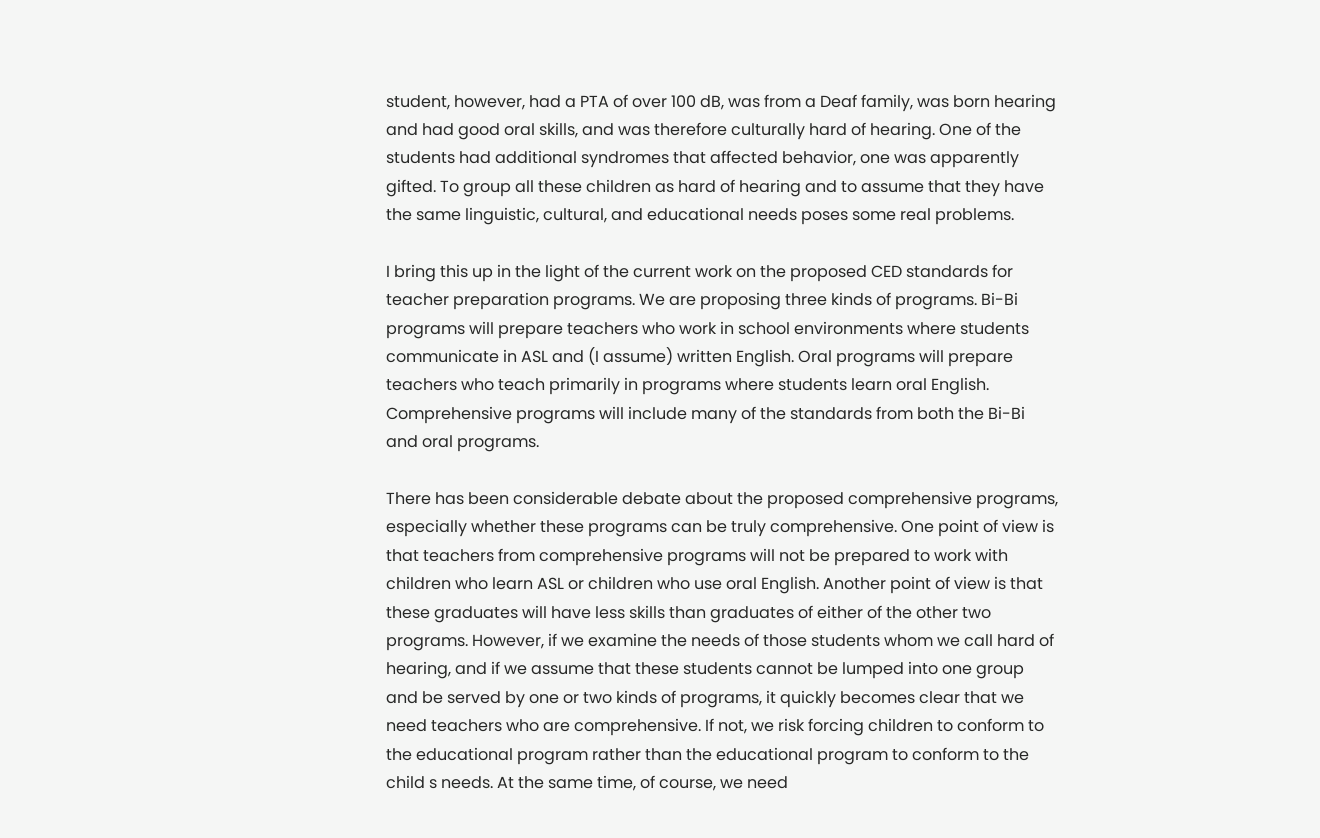student, however, had a PTA of over 100 dB, was from a Deaf family, was born hearing and had good oral skills, and was therefore culturally hard of hearing. One of the students had additional syndromes that affected behavior, one was apparently gifted. To group all these children as hard of hearing and to assume that they have the same linguistic, cultural, and educational needs poses some real problems.

I bring this up in the light of the current work on the proposed CED standards for teacher preparation programs. We are proposing three kinds of programs. Bi-Bi programs will prepare teachers who work in school environments where students communicate in ASL and (I assume) written English. Oral programs will prepare teachers who teach primarily in programs where students learn oral English. Comprehensive programs will include many of the standards from both the Bi-Bi and oral programs.

There has been considerable debate about the proposed comprehensive programs, especially whether these programs can be truly comprehensive. One point of view is that teachers from comprehensive programs will not be prepared to work with children who learn ASL or children who use oral English. Another point of view is that these graduates will have less skills than graduates of either of the other two programs. However, if we examine the needs of those students whom we call hard of hearing, and if we assume that these students cannot be lumped into one group and be served by one or two kinds of programs, it quickly becomes clear that we need teachers who are comprehensive. If not, we risk forcing children to conform to the educational program rather than the educational program to conform to the child s needs. At the same time, of course, we need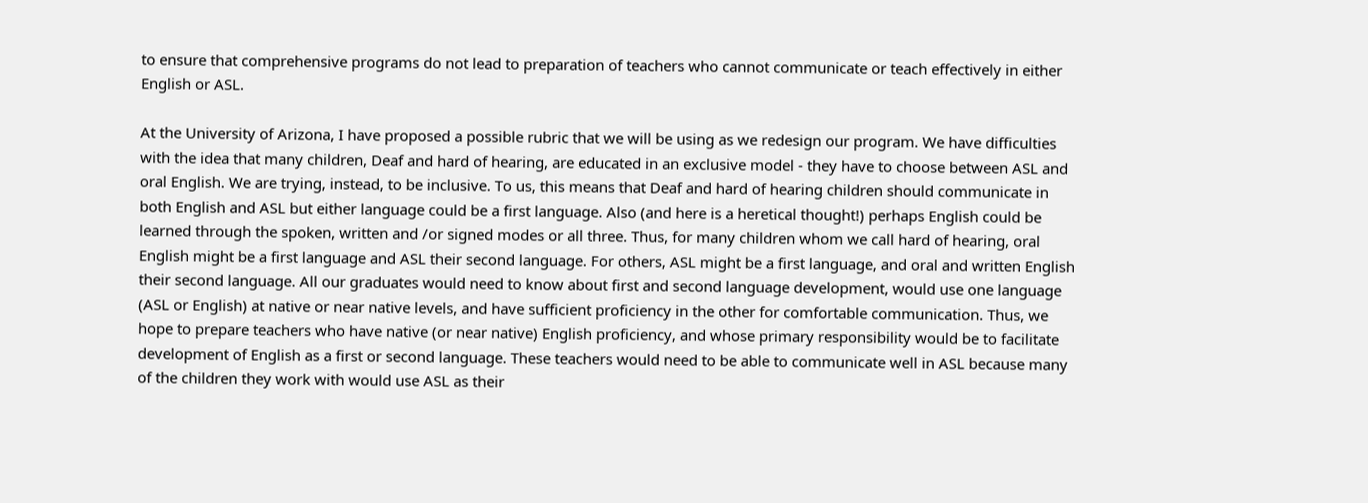to ensure that comprehensive programs do not lead to preparation of teachers who cannot communicate or teach effectively in either English or ASL.

At the University of Arizona, I have proposed a possible rubric that we will be using as we redesign our program. We have difficulties with the idea that many children, Deaf and hard of hearing, are educated in an exclusive model - they have to choose between ASL and oral English. We are trying, instead, to be inclusive. To us, this means that Deaf and hard of hearing children should communicate in both English and ASL but either language could be a first language. Also (and here is a heretical thought!) perhaps English could be learned through the spoken, written and /or signed modes or all three. Thus, for many children whom we call hard of hearing, oral English might be a first language and ASL their second language. For others, ASL might be a first language, and oral and written English their second language. All our graduates would need to know about first and second language development, would use one language (ASL or English) at native or near native levels, and have sufficient proficiency in the other for comfortable communication. Thus, we hope to prepare teachers who have native (or near native) English proficiency, and whose primary responsibility would be to facilitate development of English as a first or second language. These teachers would need to be able to communicate well in ASL because many of the children they work with would use ASL as their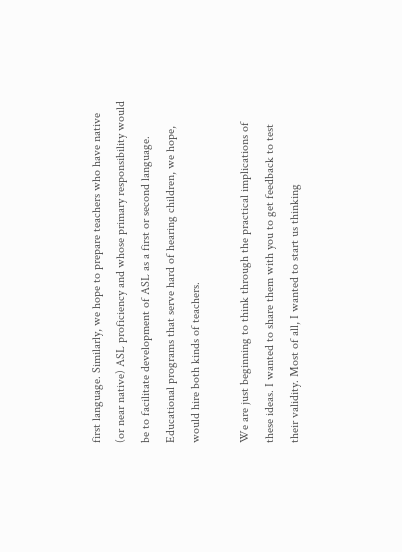first language. Similarly, we hope to prepare teachers who have native (or near native) ASL proficiency and whose primary responsibility would be to facilitate development of ASL as a first or second language. Educational programs that serve hard of hearing children, we hope, would hire both kinds of teachers.

We are just beginning to think through the practical implications of these ideas. I wanted to share them with you to get feedback to test their validity. Most of all, I wanted to start us thinking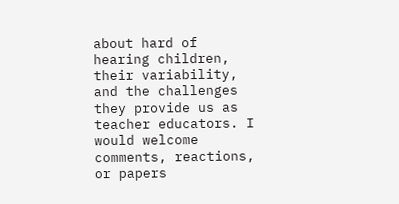about hard of hearing children, their variability, and the challenges they provide us as teacher educators. I would welcome comments, reactions, or papers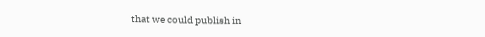that we could publish in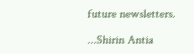future newsletters.

...Shirin Antia